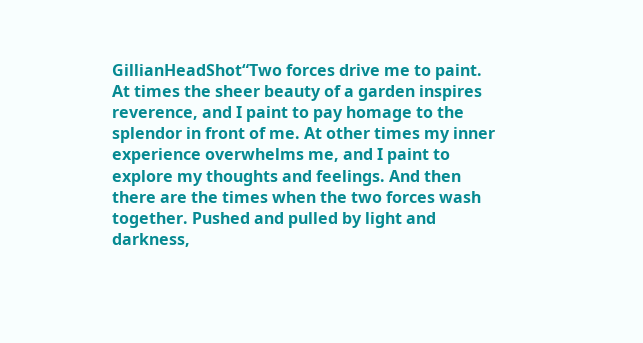GillianHeadShot“Two forces drive me to paint. At times the sheer beauty of a garden inspires reverence, and I paint to pay homage to the splendor in front of me. At other times my inner experience overwhelms me, and I paint to explore my thoughts and feelings. And then there are the times when the two forces wash together. Pushed and pulled by light and darkness,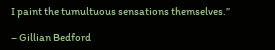I paint the tumultuous sensations themselves.”

– Gillian Bedford